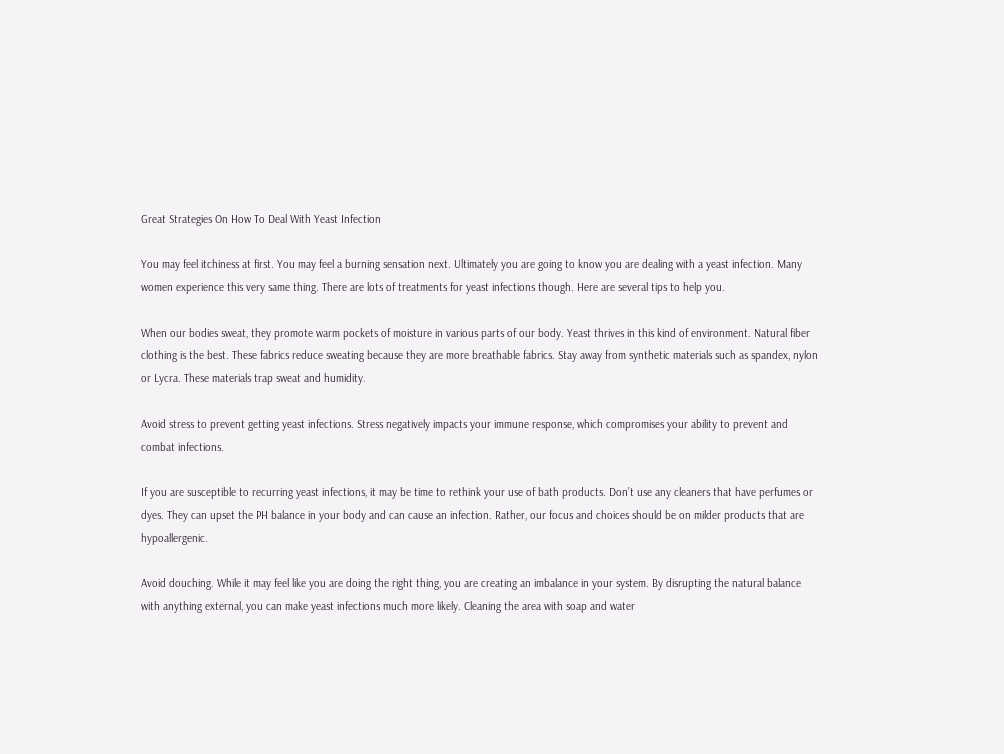Great Strategies On How To Deal With Yeast Infection

You may feel itchiness at first. You may feel a burning sensation next. Ultimately you are going to know you are dealing with a yeast infection. Many women experience this very same thing. There are lots of treatments for yeast infections though. Here are several tips to help you.

When our bodies sweat, they promote warm pockets of moisture in various parts of our body. Yeast thrives in this kind of environment. Natural fiber clothing is the best. These fabrics reduce sweating because they are more breathable fabrics. Stay away from synthetic materials such as spandex, nylon or Lycra. These materials trap sweat and humidity.

Avoid stress to prevent getting yeast infections. Stress negatively impacts your immune response, which compromises your ability to prevent and combat infections.

If you are susceptible to recurring yeast infections, it may be time to rethink your use of bath products. Don’t use any cleaners that have perfumes or dyes. They can upset the PH balance in your body and can cause an infection. Rather, our focus and choices should be on milder products that are hypoallergenic.

Avoid douching. While it may feel like you are doing the right thing, you are creating an imbalance in your system. By disrupting the natural balance with anything external, you can make yeast infections much more likely. Cleaning the area with soap and water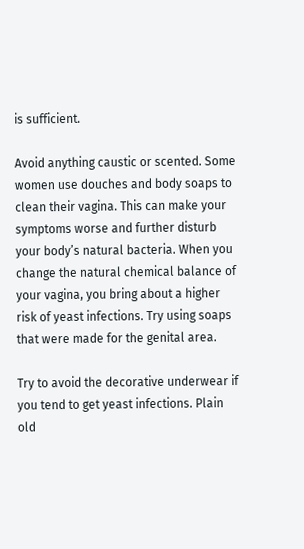is sufficient.

Avoid anything caustic or scented. Some women use douches and body soaps to clean their vagina. This can make your symptoms worse and further disturb your body’s natural bacteria. When you change the natural chemical balance of your vagina, you bring about a higher risk of yeast infections. Try using soaps that were made for the genital area.

Try to avoid the decorative underwear if you tend to get yeast infections. Plain old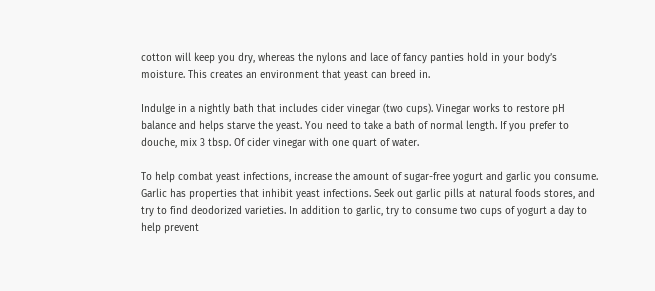cotton will keep you dry, whereas the nylons and lace of fancy panties hold in your body’s moisture. This creates an environment that yeast can breed in.

Indulge in a nightly bath that includes cider vinegar (two cups). Vinegar works to restore pH balance and helps starve the yeast. You need to take a bath of normal length. If you prefer to douche, mix 3 tbsp. Of cider vinegar with one quart of water.

To help combat yeast infections, increase the amount of sugar-free yogurt and garlic you consume. Garlic has properties that inhibit yeast infections. Seek out garlic pills at natural foods stores, and try to find deodorized varieties. In addition to garlic, try to consume two cups of yogurt a day to help prevent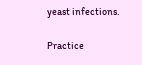yeast infections.

Practice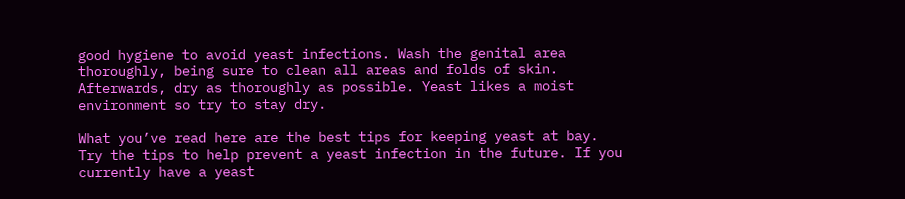good hygiene to avoid yeast infections. Wash the genital area thoroughly, being sure to clean all areas and folds of skin. Afterwards, dry as thoroughly as possible. Yeast likes a moist environment so try to stay dry.

What you’ve read here are the best tips for keeping yeast at bay. Try the tips to help prevent a yeast infection in the future. If you currently have a yeast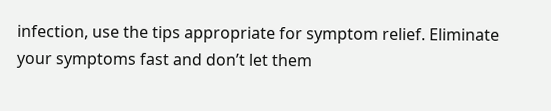infection, use the tips appropriate for symptom relief. Eliminate your symptoms fast and don’t let them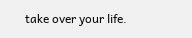take over your life.